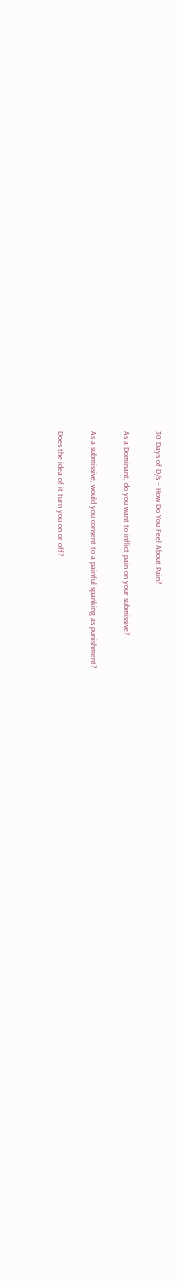30 Days of D/s – How Do You Feel About Pain?

As a Dominant, do you want to inflict pain on your submissive?

As a submissive, would you consent to a painful spanking as punishment?

Does the idea of it turn you on or off?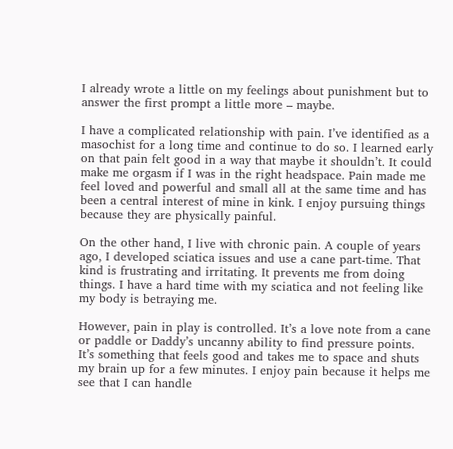I already wrote a little on my feelings about punishment but to answer the first prompt a little more – maybe.

I have a complicated relationship with pain. I’ve identified as a masochist for a long time and continue to do so. I learned early on that pain felt good in a way that maybe it shouldn’t. It could make me orgasm if I was in the right headspace. Pain made me feel loved and powerful and small all at the same time and has been a central interest of mine in kink. I enjoy pursuing things because they are physically painful.

On the other hand, I live with chronic pain. A couple of years ago, I developed sciatica issues and use a cane part-time. That kind is frustrating and irritating. It prevents me from doing things. I have a hard time with my sciatica and not feeling like my body is betraying me.

However, pain in play is controlled. It’s a love note from a cane or paddle or Daddy’s uncanny ability to find pressure points. It’s something that feels good and takes me to space and shuts my brain up for a few minutes. I enjoy pain because it helps me see that I can handle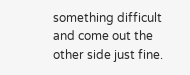something difficult and come out the other side just fine.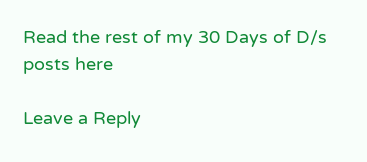Read the rest of my 30 Days of D/s posts here

Leave a Reply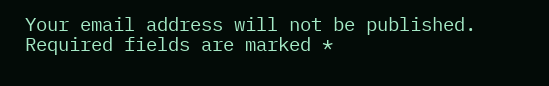Your email address will not be published. Required fields are marked *